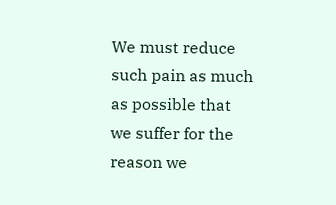We must reduce such pain as much as possible that we suffer for the reason we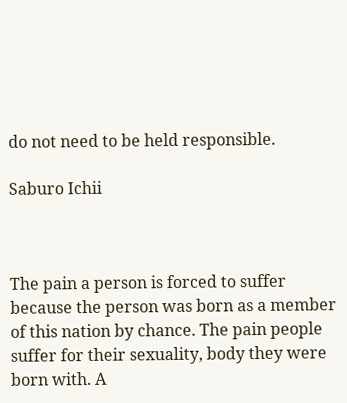do not need to be held responsible.

Saburo Ichii



The pain a person is forced to suffer because the person was born as a member of this nation by chance. The pain people suffer for their sexuality, body they were born with. A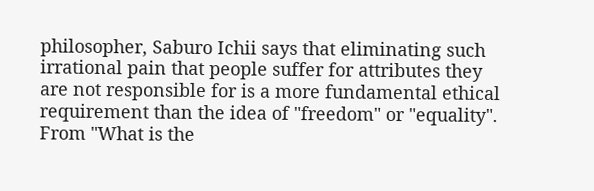philosopher, Saburo Ichii says that eliminating such irrational pain that people suffer for attributes they are not responsible for is a more fundamental ethical requirement than the idea of "freedom" or "equality". From "What is the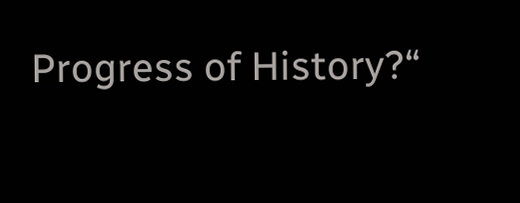Progress of History?“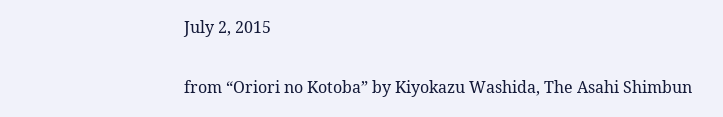July 2, 2015

from “Oriori no Kotoba” by Kiyokazu Washida, The Asahi Shimbun